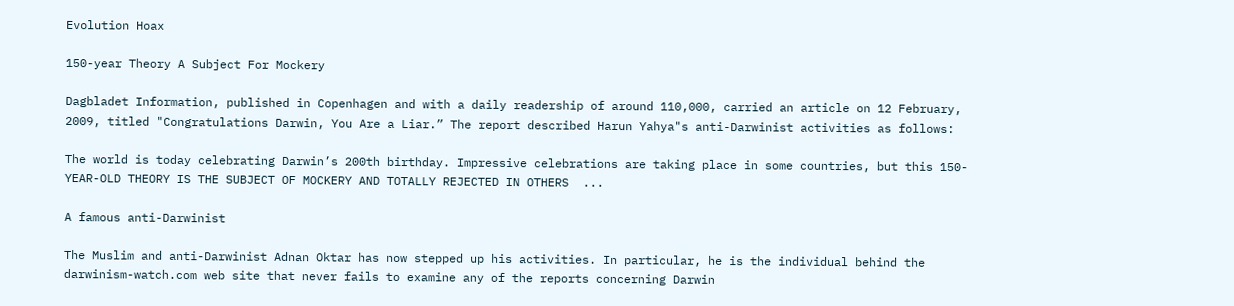Evolution Hoax

150-year Theory A Subject For Mockery

Dagbladet Information, published in Copenhagen and with a daily readership of around 110,000, carried an article on 12 February, 2009, titled "Congratulations Darwin, You Are a Liar.” The report described Harun Yahya"s anti-Darwinist activities as follows:

The world is today celebrating Darwin’s 200th birthday. Impressive celebrations are taking place in some countries, but this 150-YEAR-OLD THEORY IS THE SUBJECT OF MOCKERY AND TOTALLY REJECTED IN OTHERS  ...

A famous anti-Darwinist

The Muslim and anti-Darwinist Adnan Oktar has now stepped up his activities. In particular, he is the individual behind the darwinism-watch.com web site that never fails to examine any of the reports concerning Darwin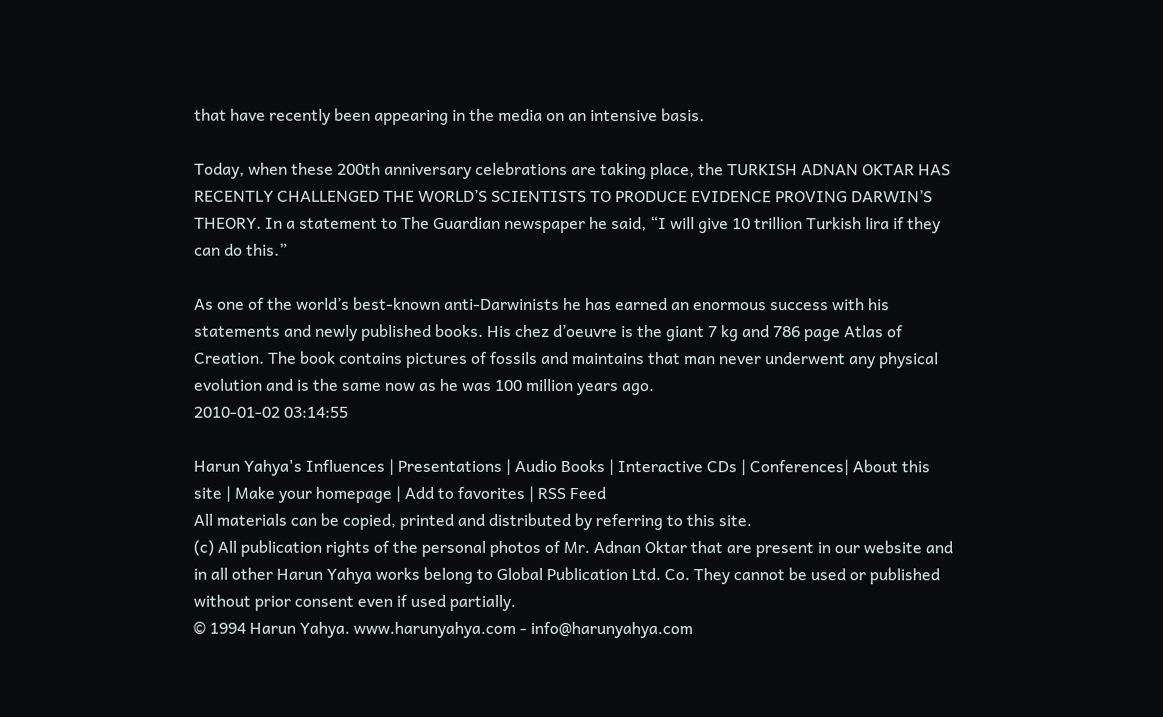that have recently been appearing in the media on an intensive basis.

Today, when these 200th anniversary celebrations are taking place, the TURKISH ADNAN OKTAR HAS RECENTLY CHALLENGED THE WORLD’S SCIENTISTS TO PRODUCE EVIDENCE PROVING DARWIN’S THEORY. In a statement to The Guardian newspaper he said, “I will give 10 trillion Turkish lira if they can do this.”

As one of the world’s best-known anti-Darwinists he has earned an enormous success with his statements and newly published books. His chez d’oeuvre is the giant 7 kg and 786 page Atlas of Creation. The book contains pictures of fossils and maintains that man never underwent any physical evolution and is the same now as he was 100 million years ago.
2010-01-02 03:14:55

Harun Yahya's Influences | Presentations | Audio Books | Interactive CDs | Conferences| About this site | Make your homepage | Add to favorites | RSS Feed
All materials can be copied, printed and distributed by referring to this site.
(c) All publication rights of the personal photos of Mr. Adnan Oktar that are present in our website and in all other Harun Yahya works belong to Global Publication Ltd. Co. They cannot be used or published without prior consent even if used partially.
© 1994 Harun Yahya. www.harunyahya.com - info@harunyahya.com